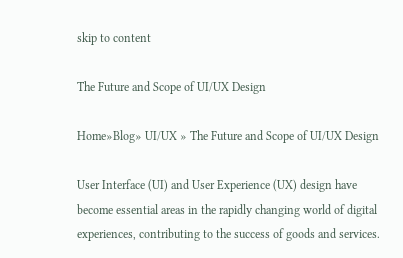skip to content

The Future and Scope of UI/UX Design

Home»Blog» UI/UX » The Future and Scope of UI/UX Design

User Interface (UI) and User Experience (UX) design have become essential areas in the rapidly changing world of digital experiences, contributing to the success of goods and services.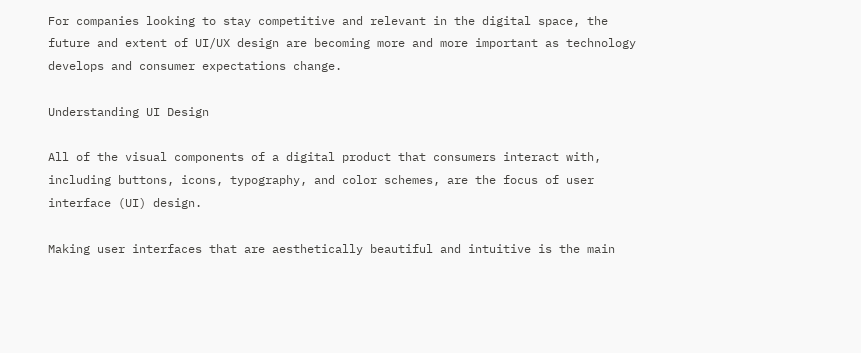For companies looking to stay competitive and relevant in the digital space, the future and extent of UI/UX design are becoming more and more important as technology develops and consumer expectations change.

Understanding UI Design

All of the visual components of a digital product that consumers interact with, including buttons, icons, typography, and color schemes, are the focus of user interface (UI) design.

Making user interfaces that are aesthetically beautiful and intuitive is the main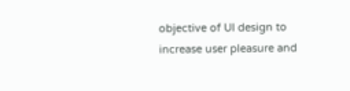objective of UI design to increase user pleasure and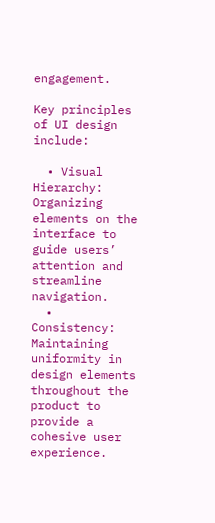engagement.

Key principles of UI design include:

  • Visual Hierarchy: Organizing elements on the interface to guide users’ attention and streamline navigation.
  • Consistency: Maintaining uniformity in design elements throughout the product to provide a cohesive user experience.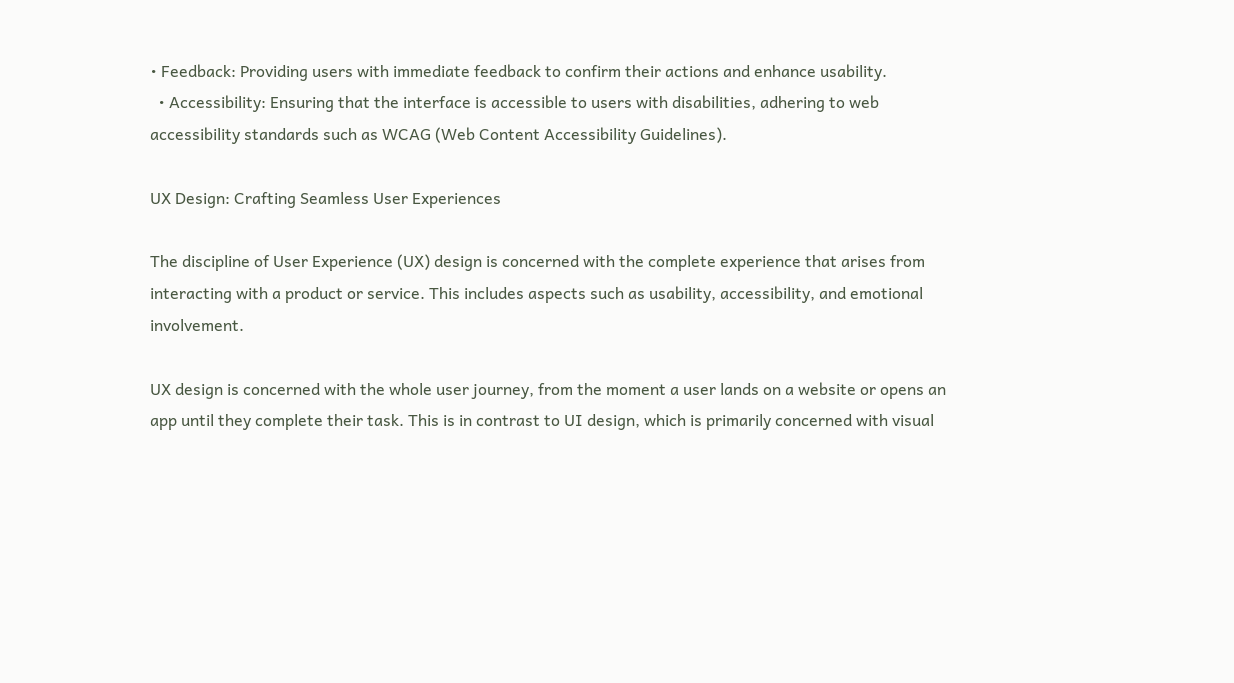• Feedback: Providing users with immediate feedback to confirm their actions and enhance usability.
  • Accessibility: Ensuring that the interface is accessible to users with disabilities, adhering to web accessibility standards such as WCAG (Web Content Accessibility Guidelines).

UX Design: Crafting Seamless User Experiences

The discipline of User Experience (UX) design is concerned with the complete experience that arises from interacting with a product or service. This includes aspects such as usability, accessibility, and emotional involvement.

UX design is concerned with the whole user journey, from the moment a user lands on a website or opens an app until they complete their task. This is in contrast to UI design, which is primarily concerned with visual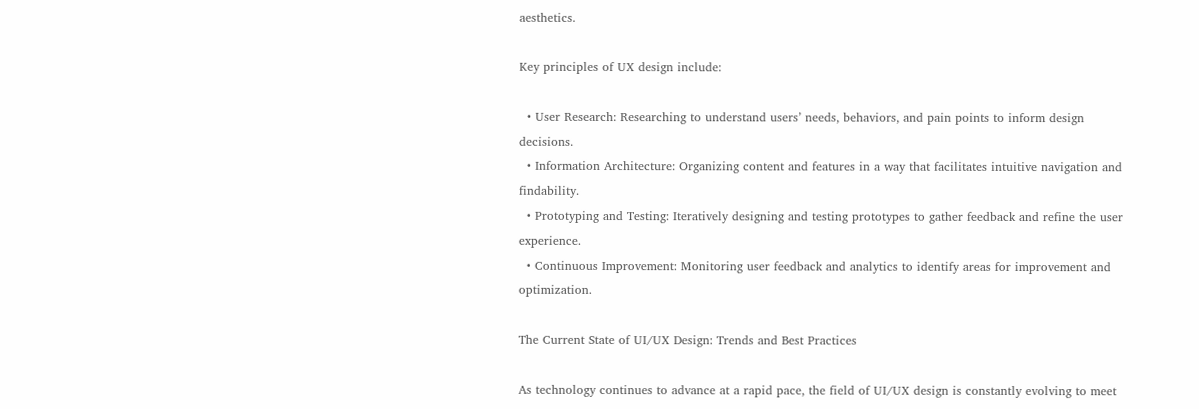aesthetics.

Key principles of UX design include:

  • User Research: Researching to understand users’ needs, behaviors, and pain points to inform design decisions.
  • Information Architecture: Organizing content and features in a way that facilitates intuitive navigation and findability.
  • Prototyping and Testing: Iteratively designing and testing prototypes to gather feedback and refine the user experience.
  • Continuous Improvement: Monitoring user feedback and analytics to identify areas for improvement and optimization.

The Current State of UI/UX Design: Trends and Best Practices

As technology continues to advance at a rapid pace, the field of UI/UX design is constantly evolving to meet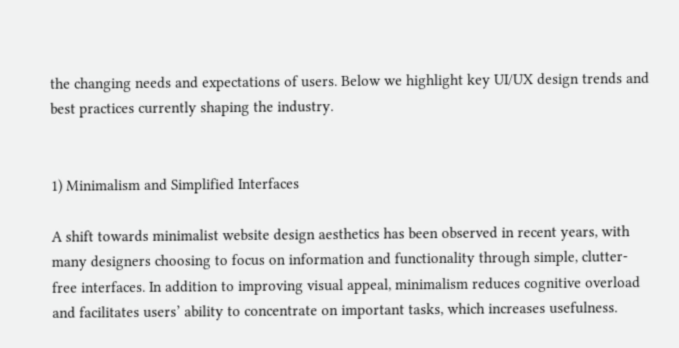the changing needs and expectations of users. Below we highlight key UI/UX design trends and best practices currently shaping the industry.


1) Minimalism and Simplified Interfaces

A shift towards minimalist website design aesthetics has been observed in recent years, with many designers choosing to focus on information and functionality through simple, clutter-free interfaces. In addition to improving visual appeal, minimalism reduces cognitive overload and facilitates users’ ability to concentrate on important tasks, which increases usefulness.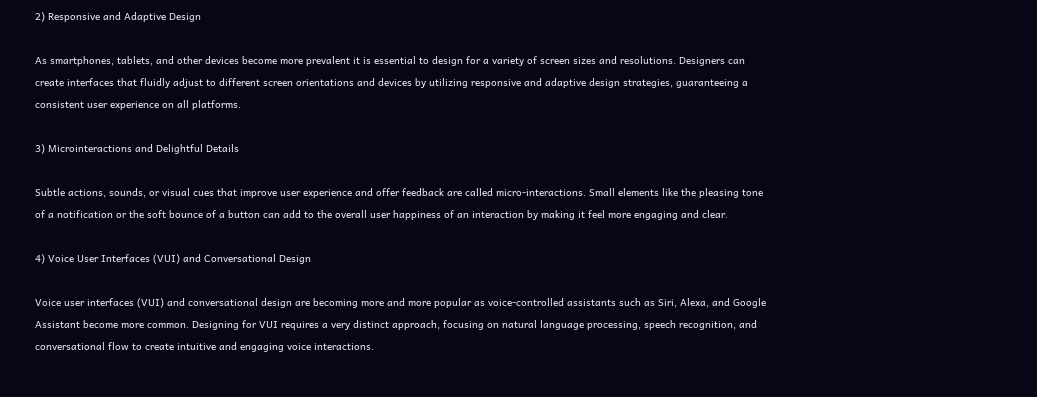2) Responsive and Adaptive Design

As smartphones, tablets, and other devices become more prevalent it is essential to design for a variety of screen sizes and resolutions. Designers can create interfaces that fluidly adjust to different screen orientations and devices by utilizing responsive and adaptive design strategies, guaranteeing a consistent user experience on all platforms.

3) Microinteractions and Delightful Details

Subtle actions, sounds, or visual cues that improve user experience and offer feedback are called micro-interactions. Small elements like the pleasing tone of a notification or the soft bounce of a button can add to the overall user happiness of an interaction by making it feel more engaging and clear.

4) Voice User Interfaces (VUI) and Conversational Design

Voice user interfaces (VUI) and conversational design are becoming more and more popular as voice-controlled assistants such as Siri, Alexa, and Google Assistant become more common. Designing for VUI requires a very distinct approach, focusing on natural language processing, speech recognition, and conversational flow to create intuitive and engaging voice interactions.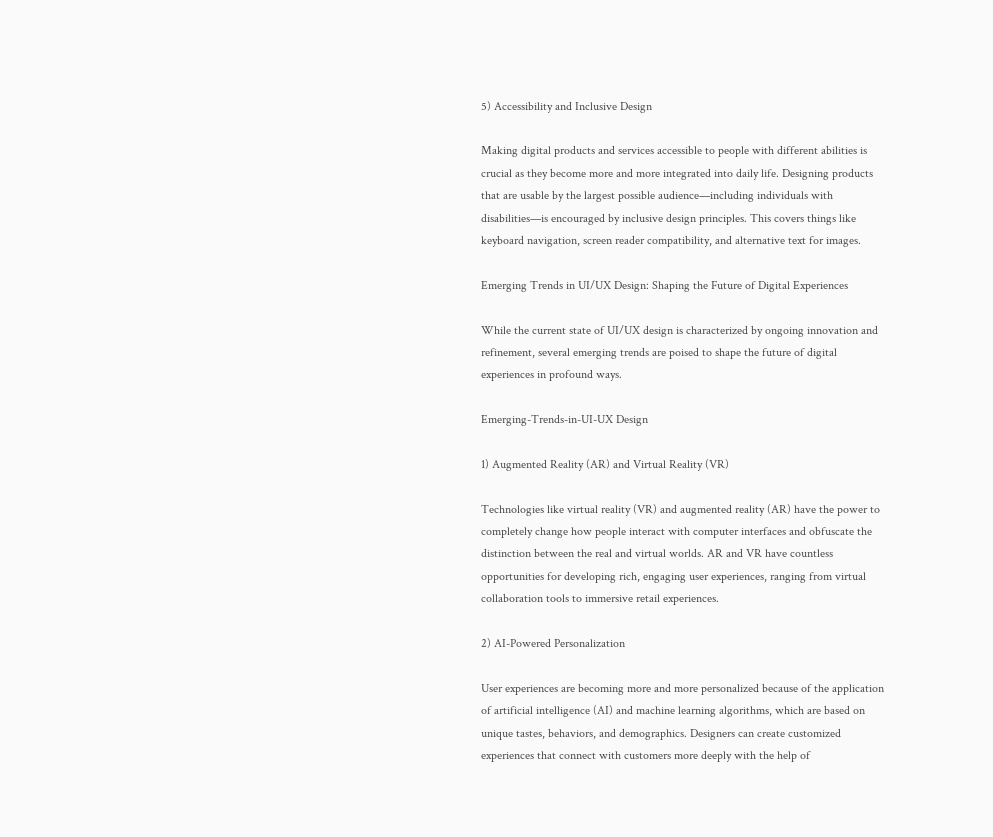5) Accessibility and Inclusive Design

Making digital products and services accessible to people with different abilities is crucial as they become more and more integrated into daily life. Designing products that are usable by the largest possible audience—including individuals with disabilities—is encouraged by inclusive design principles. This covers things like keyboard navigation, screen reader compatibility, and alternative text for images.

Emerging Trends in UI/UX Design: Shaping the Future of Digital Experiences

While the current state of UI/UX design is characterized by ongoing innovation and refinement, several emerging trends are poised to shape the future of digital experiences in profound ways.

Emerging-Trends-in-UI-UX Design

1) Augmented Reality (AR) and Virtual Reality (VR)

Technologies like virtual reality (VR) and augmented reality (AR) have the power to completely change how people interact with computer interfaces and obfuscate the distinction between the real and virtual worlds. AR and VR have countless opportunities for developing rich, engaging user experiences, ranging from virtual collaboration tools to immersive retail experiences.

2) AI-Powered Personalization

User experiences are becoming more and more personalized because of the application of artificial intelligence (AI) and machine learning algorithms, which are based on unique tastes, behaviors, and demographics. Designers can create customized experiences that connect with customers more deeply with the help of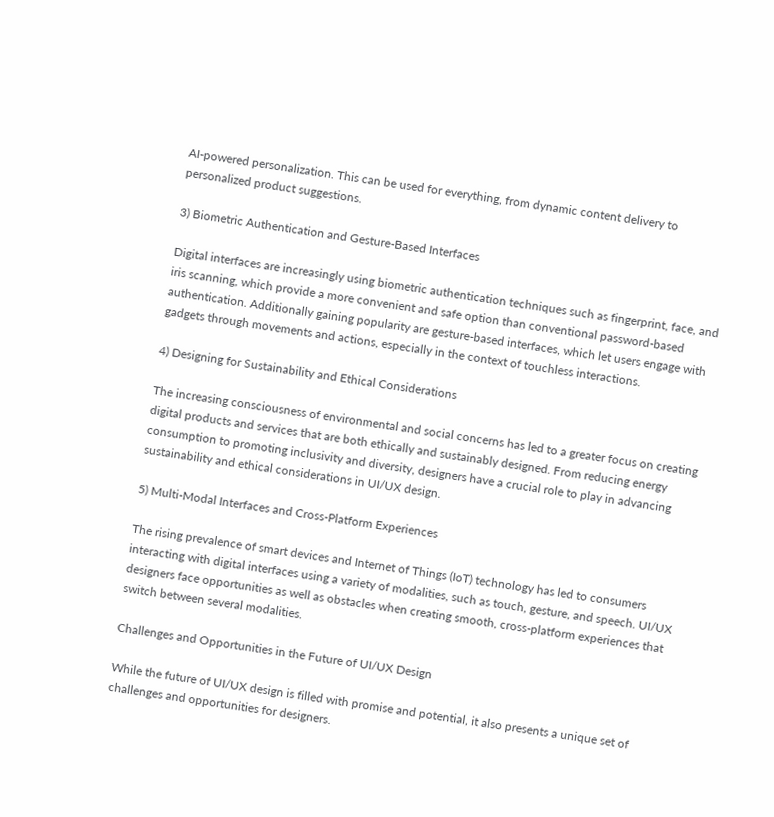AI-powered personalization. This can be used for everything, from dynamic content delivery to personalized product suggestions.

3) Biometric Authentication and Gesture-Based Interfaces

Digital interfaces are increasingly using biometric authentication techniques such as fingerprint, face, and iris scanning, which provide a more convenient and safe option than conventional password-based authentication. Additionally gaining popularity are gesture-based interfaces, which let users engage with gadgets through movements and actions, especially in the context of touchless interactions.

4) Designing for Sustainability and Ethical Considerations

The increasing consciousness of environmental and social concerns has led to a greater focus on creating digital products and services that are both ethically and sustainably designed. From reducing energy consumption to promoting inclusivity and diversity, designers have a crucial role to play in advancing sustainability and ethical considerations in UI/UX design.

5) Multi-Modal Interfaces and Cross-Platform Experiences

The rising prevalence of smart devices and Internet of Things (IoT) technology has led to consumers interacting with digital interfaces using a variety of modalities, such as touch, gesture, and speech. UI/UX designers face opportunities as well as obstacles when creating smooth, cross-platform experiences that switch between several modalities.

Challenges and Opportunities in the Future of UI/UX Design

While the future of UI/UX design is filled with promise and potential, it also presents a unique set of challenges and opportunities for designers.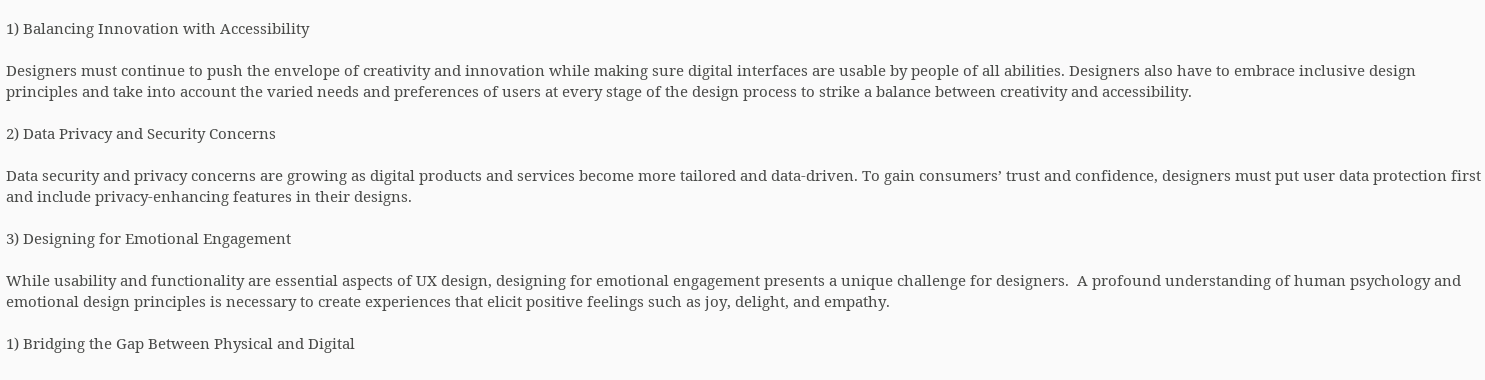1) Balancing Innovation with Accessibility

Designers must continue to push the envelope of creativity and innovation while making sure digital interfaces are usable by people of all abilities. Designers also have to embrace inclusive design principles and take into account the varied needs and preferences of users at every stage of the design process to strike a balance between creativity and accessibility.

2) Data Privacy and Security Concerns

Data security and privacy concerns are growing as digital products and services become more tailored and data-driven. To gain consumers’ trust and confidence, designers must put user data protection first and include privacy-enhancing features in their designs.

3) Designing for Emotional Engagement

While usability and functionality are essential aspects of UX design, designing for emotional engagement presents a unique challenge for designers.  A profound understanding of human psychology and emotional design principles is necessary to create experiences that elicit positive feelings such as joy, delight, and empathy.

1) Bridging the Gap Between Physical and Digital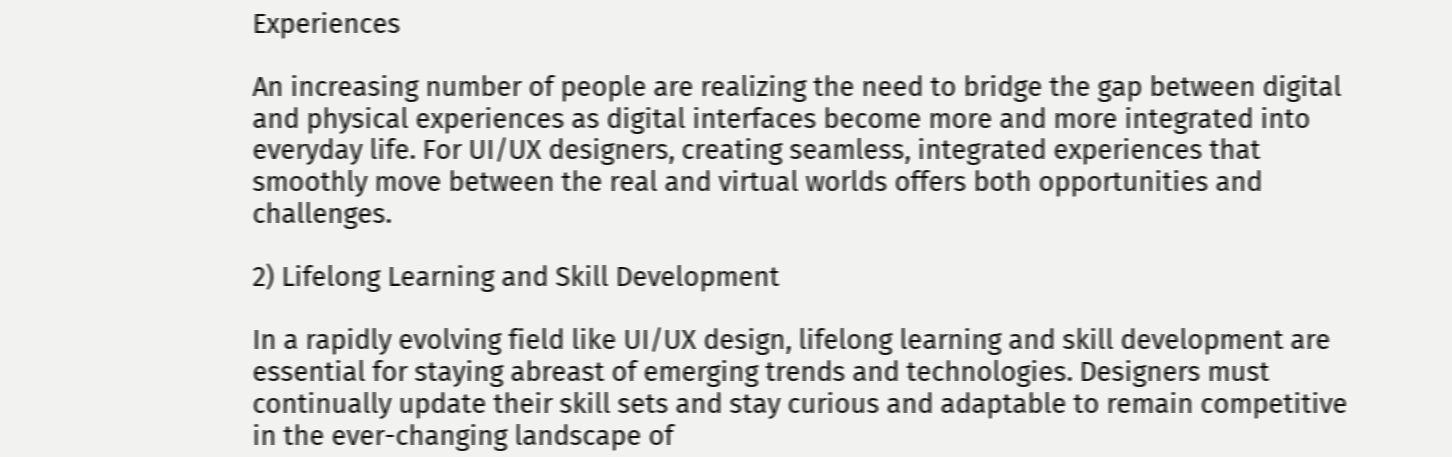Experiences

An increasing number of people are realizing the need to bridge the gap between digital and physical experiences as digital interfaces become more and more integrated into everyday life. For UI/UX designers, creating seamless, integrated experiences that smoothly move between the real and virtual worlds offers both opportunities and challenges.

2) Lifelong Learning and Skill Development

In a rapidly evolving field like UI/UX design, lifelong learning and skill development are essential for staying abreast of emerging trends and technologies. Designers must continually update their skill sets and stay curious and adaptable to remain competitive in the ever-changing landscape of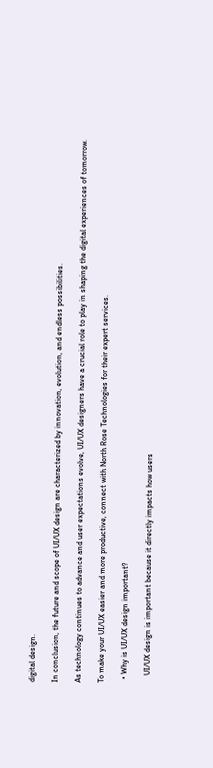digital design.

In conclusion, the future and scope of UI/UX design are characterized by innovation, evolution, and endless possibilities.

As technology continues to advance and user expectations evolve, UI/UX designers have a crucial role to play in shaping the digital experiences of tomorrow.

To make your UI/UX easier and more productive, connect with North Rose Technologies for their expert services.

  • Why is UI/UX design important?

    UI/UX design is important because it directly impacts how users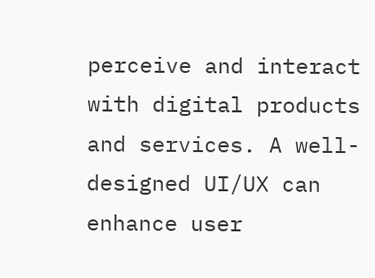perceive and interact with digital products and services. A well-designed UI/UX can enhance user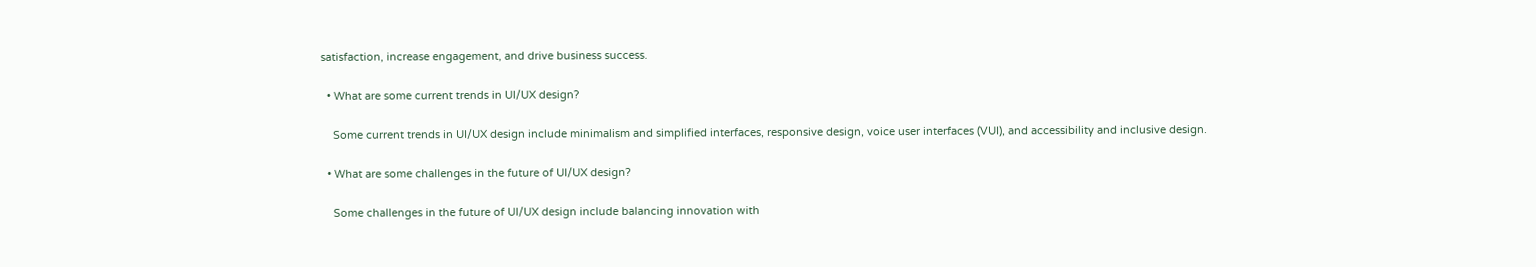satisfaction, increase engagement, and drive business success.

  • What are some current trends in UI/UX design?

    Some current trends in UI/UX design include minimalism and simplified interfaces, responsive design, voice user interfaces (VUI), and accessibility and inclusive design.

  • What are some challenges in the future of UI/UX design?

    Some challenges in the future of UI/UX design include balancing innovation with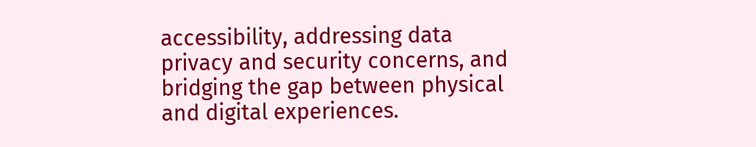accessibility, addressing data privacy and security concerns, and bridging the gap between physical and digital experiences.